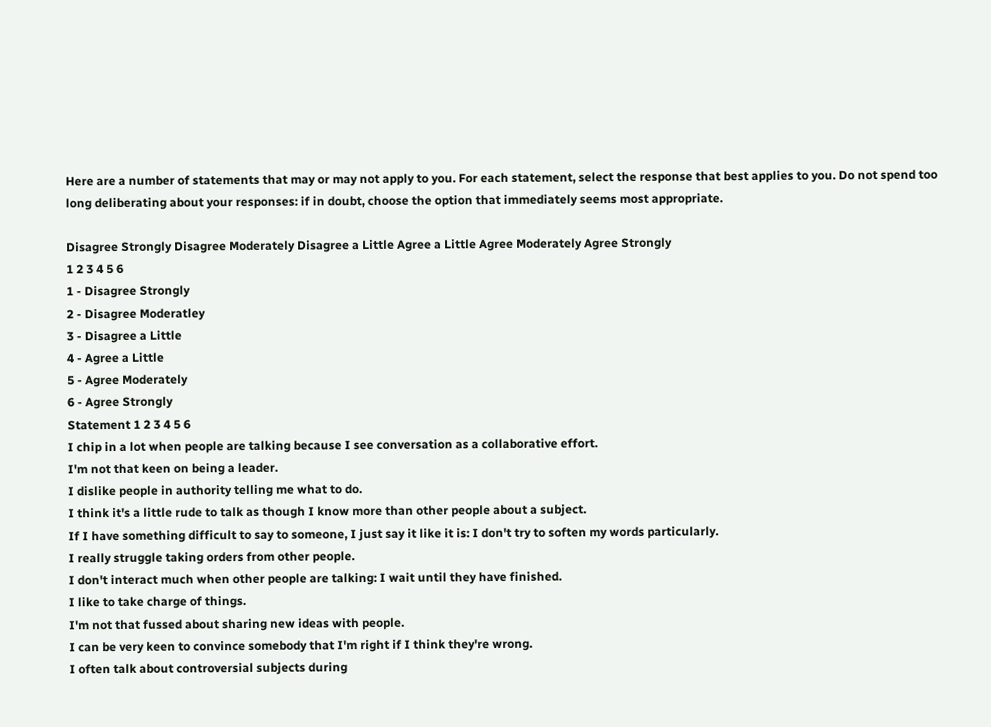Here are a number of statements that may or may not apply to you. For each statement, select the response that best applies to you. Do not spend too long deliberating about your responses: if in doubt, choose the option that immediately seems most appropriate.

Disagree Strongly Disagree Moderately Disagree a Little Agree a Little Agree Moderately Agree Strongly
1 2 3 4 5 6
1 - Disagree Strongly
2 - Disagree Moderatley
3 - Disagree a Little
4 - Agree a Little
5 - Agree Moderately
6 - Agree Strongly
Statement 1 2 3 4 5 6
I chip in a lot when people are talking because I see conversation as a collaborative effort.
I'm not that keen on being a leader.
I dislike people in authority telling me what to do.
I think it's a little rude to talk as though I know more than other people about a subject.
If I have something difficult to say to someone, I just say it like it is: I don't try to soften my words particularly.
I really struggle taking orders from other people.
I don't interact much when other people are talking: I wait until they have finished.
I like to take charge of things.
I'm not that fussed about sharing new ideas with people.
I can be very keen to convince somebody that I'm right if I think they're wrong.
I often talk about controversial subjects during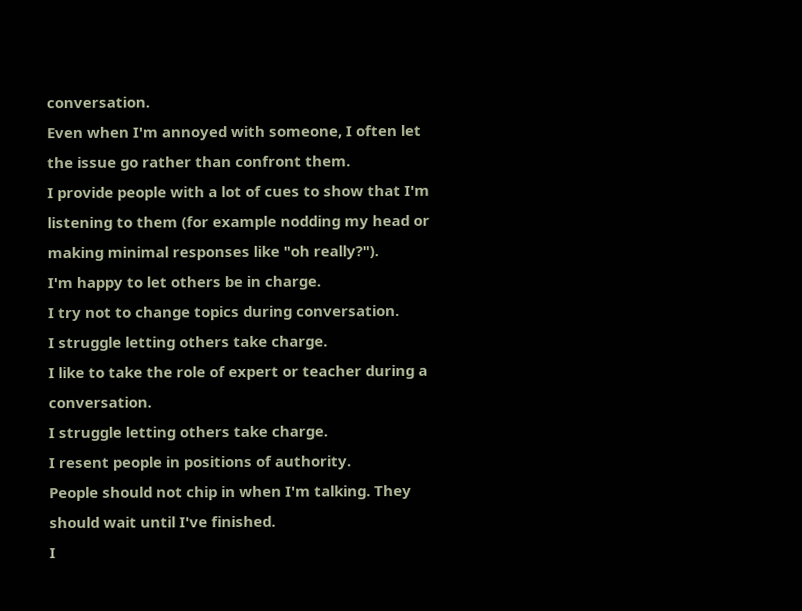conversation.
Even when I'm annoyed with someone, I often let the issue go rather than confront them.
I provide people with a lot of cues to show that I'm listening to them (for example nodding my head or making minimal responses like "oh really?").
I'm happy to let others be in charge.
I try not to change topics during conversation.
I struggle letting others take charge.
I like to take the role of expert or teacher during a conversation.
I struggle letting others take charge.
I resent people in positions of authority.
People should not chip in when I'm talking. They should wait until I've finished.
I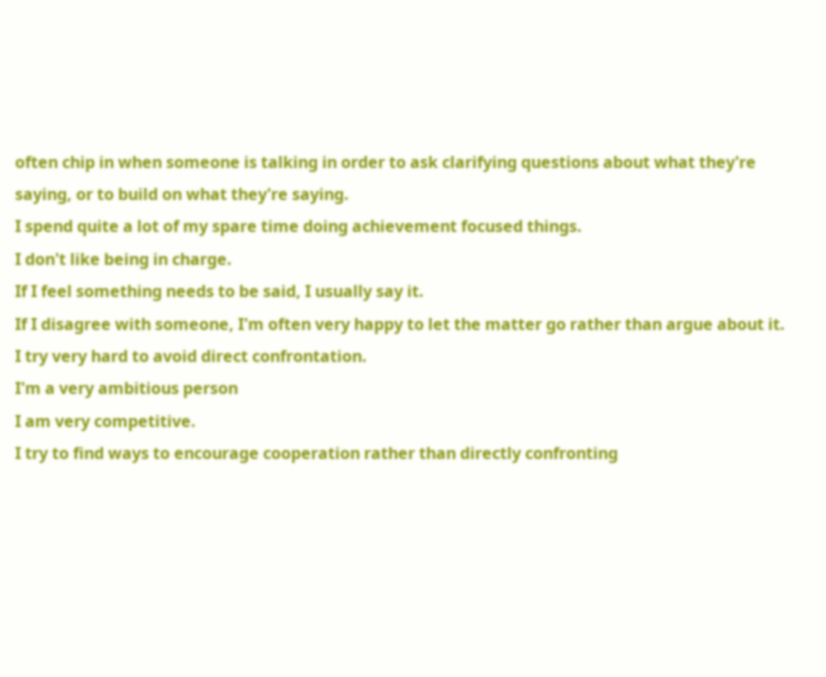often chip in when someone is talking in order to ask clarifying questions about what they're saying, or to build on what they're saying.
I spend quite a lot of my spare time doing achievement focused things.
I don't like being in charge.
If I feel something needs to be said, I usually say it.
If I disagree with someone, I'm often very happy to let the matter go rather than argue about it.
I try very hard to avoid direct confrontation.
I'm a very ambitious person
I am very competitive.
I try to find ways to encourage cooperation rather than directly confronting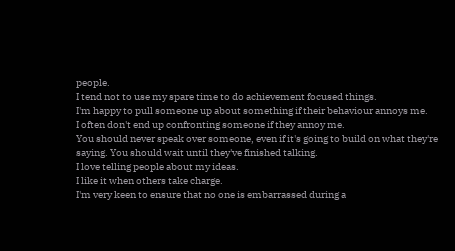people.
I tend not to use my spare time to do achievement focused things.
I'm happy to pull someone up about something if their behaviour annoys me.
I often don't end up confronting someone if they annoy me.
You should never speak over someone, even if it's going to build on what they're saying. You should wait until they've finished talking.
I love telling people about my ideas.
I like it when others take charge.
I'm very keen to ensure that no one is embarrassed during a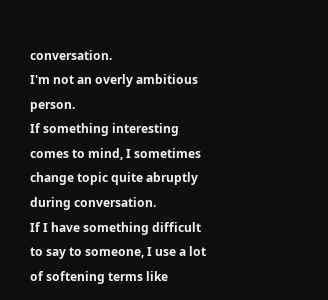conversation.
I'm not an overly ambitious person.
If something interesting comes to mind, I sometimes change topic quite abruptly during conversation.
If I have something difficult to say to someone, I use a lot of softening terms like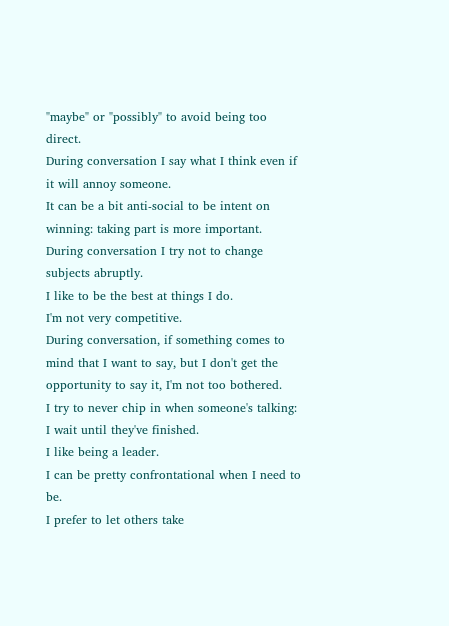"maybe" or "possibly" to avoid being too direct.
During conversation I say what I think even if it will annoy someone.
It can be a bit anti-social to be intent on winning: taking part is more important.
During conversation I try not to change subjects abruptly.
I like to be the best at things I do.
I'm not very competitive.
During conversation, if something comes to mind that I want to say, but I don't get the opportunity to say it, I'm not too bothered.
I try to never chip in when someone's talking: I wait until they've finished.
I like being a leader.
I can be pretty confrontational when I need to be.
I prefer to let others take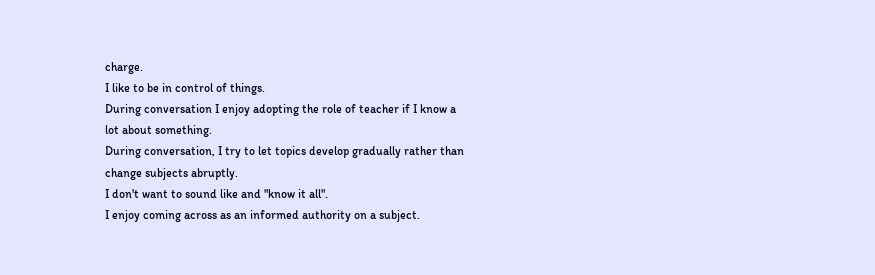charge.
I like to be in control of things.
During conversation I enjoy adopting the role of teacher if I know a lot about something.
During conversation, I try to let topics develop gradually rather than change subjects abruptly.
I don't want to sound like and "know it all".
I enjoy coming across as an informed authority on a subject.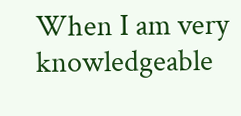When I am very knowledgeable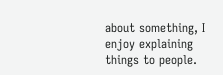about something, I enjoy explaining things to people.